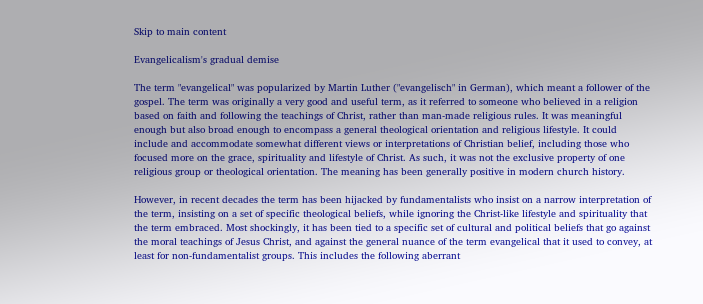Skip to main content

Evangelicalism's gradual demise

The term "evangelical" was popularized by Martin Luther ("evangelisch" in German), which meant a follower of the gospel. The term was originally a very good and useful term, as it referred to someone who believed in a religion based on faith and following the teachings of Christ, rather than man-made religious rules. It was meaningful enough but also broad enough to encompass a general theological orientation and religious lifestyle. It could include and accommodate somewhat different views or interpretations of Christian belief, including those who focused more on the grace, spirituality and lifestyle of Christ. As such, it was not the exclusive property of one religious group or theological orientation. The meaning has been generally positive in modern church history.

However, in recent decades the term has been hijacked by fundamentalists who insist on a narrow interpretation of the term, insisting on a set of specific theological beliefs, while ignoring the Christ-like lifestyle and spirituality that the term embraced. Most shockingly, it has been tied to a specific set of cultural and political beliefs that go against the moral teachings of Jesus Christ, and against the general nuance of the term evangelical that it used to convey, at least for non-fundamentalist groups. This includes the following aberrant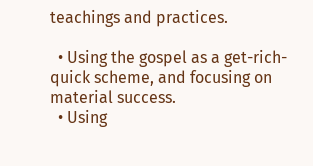teachings and practices.

  • Using the gospel as a get-rich-quick scheme, and focusing on material success.
  • Using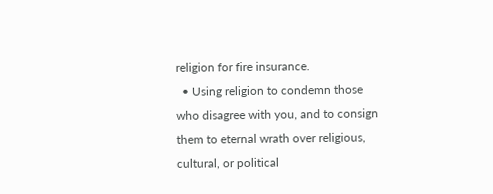religion for fire insurance.
  • Using religion to condemn those who disagree with you, and to consign them to eternal wrath over religious, cultural, or political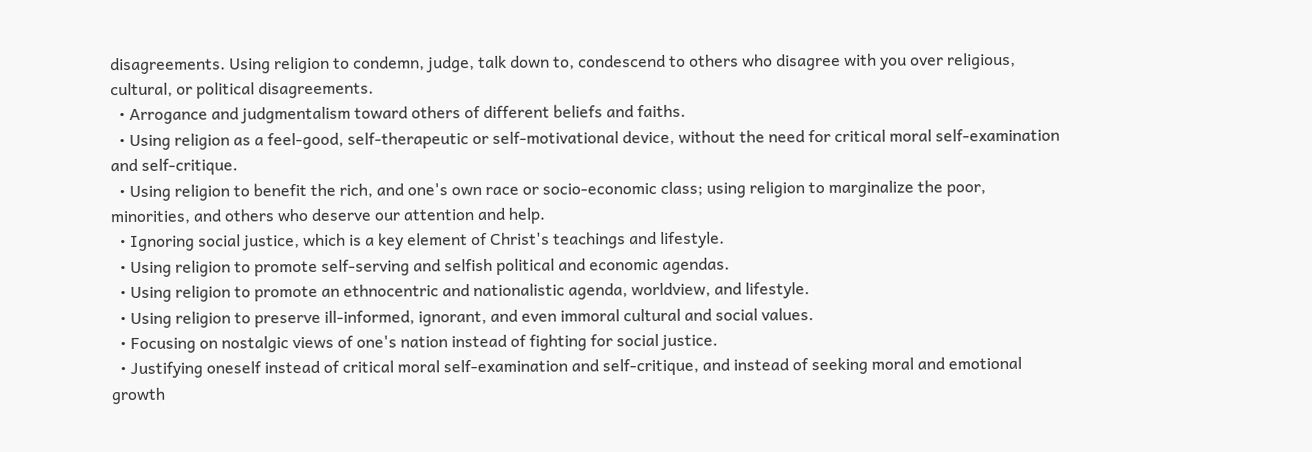disagreements. Using religion to condemn, judge, talk down to, condescend to others who disagree with you over religious, cultural, or political disagreements.
  • Arrogance and judgmentalism toward others of different beliefs and faiths.
  • Using religion as a feel-good, self-therapeutic or self-motivational device, without the need for critical moral self-examination and self-critique.
  • Using religion to benefit the rich, and one's own race or socio-economic class; using religion to marginalize the poor, minorities, and others who deserve our attention and help.
  • Ignoring social justice, which is a key element of Christ's teachings and lifestyle.
  • Using religion to promote self-serving and selfish political and economic agendas.
  • Using religion to promote an ethnocentric and nationalistic agenda, worldview, and lifestyle.
  • Using religion to preserve ill-informed, ignorant, and even immoral cultural and social values.
  • Focusing on nostalgic views of one's nation instead of fighting for social justice.
  • Justifying oneself instead of critical moral self-examination and self-critique, and instead of seeking moral and emotional growth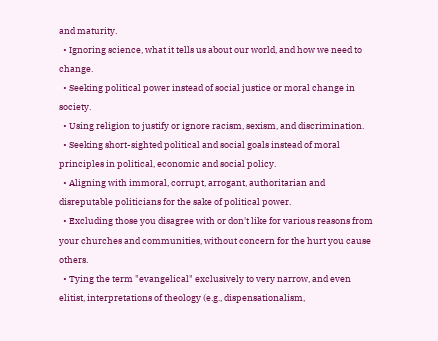and maturity.
  • Ignoring science, what it tells us about our world, and how we need to change.
  • Seeking political power instead of social justice or moral change in society.
  • Using religion to justify or ignore racism, sexism, and discrimination.
  • Seeking short-sighted political and social goals instead of moral principles in political, economic and social policy.
  • Aligning with immoral, corrupt, arrogant, authoritarian and disreputable politicians for the sake of political power.
  • Excluding those you disagree with or don't like for various reasons from your churches and communities, without concern for the hurt you cause others.
  • Tying the term "evangelical" exclusively to very narrow, and even elitist, interpretations of theology (e.g., dispensationalism,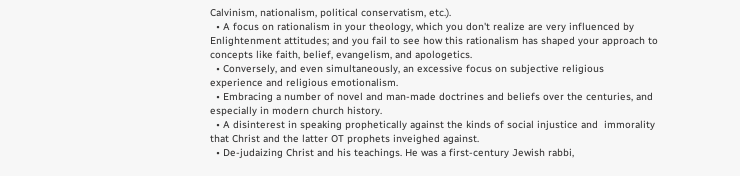Calvinism, nationalism, political conservatism, etc.).
  • A focus on rationalism in your theology, which you don't realize are very influenced by Enlightenment attitudes; and you fail to see how this rationalism has shaped your approach to concepts like faith, belief, evangelism, and apologetics.
  • Conversely, and even simultaneously, an excessive focus on subjective religious experience and religious emotionalism.
  • Embracing a number of novel and man-made doctrines and beliefs over the centuries, and especially in modern church history.
  • A disinterest in speaking prophetically against the kinds of social injustice and  immorality that Christ and the latter OT prophets inveighed against.
  • De-judaizing Christ and his teachings. He was a first-century Jewish rabbi,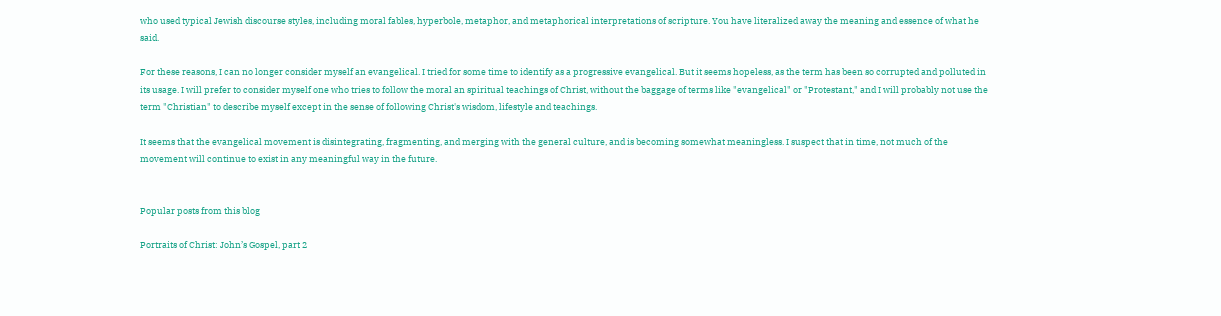who used typical Jewish discourse styles, including moral fables, hyperbole, metaphor, and metaphorical interpretations of scripture. You have literalized away the meaning and essence of what he said.

For these reasons, I can no longer consider myself an evangelical. I tried for some time to identify as a progressive evangelical. But it seems hopeless, as the term has been so corrupted and polluted in its usage. I will prefer to consider myself one who tries to follow the moral an spiritual teachings of Christ, without the baggage of terms like "evangelical" or "Protestant," and I will probably not use the term "Christian" to describe myself except in the sense of following Christ's wisdom, lifestyle and teachings.

It seems that the evangelical movement is disintegrating, fragmenting, and merging with the general culture, and is becoming somewhat meaningless. I suspect that in time, not much of the movement will continue to exist in any meaningful way in the future.


Popular posts from this blog

Portraits of Christ: John’s Gospel, part 2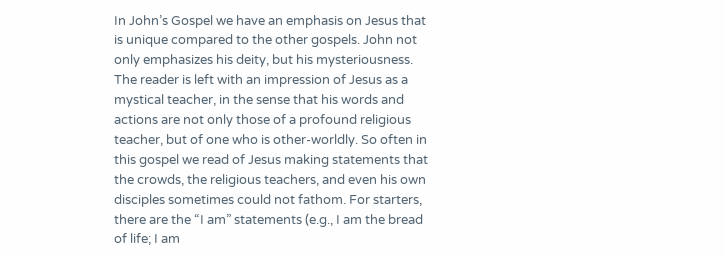In John’s Gospel we have an emphasis on Jesus that is unique compared to the other gospels. John not only emphasizes his deity, but his mysteriousness. The reader is left with an impression of Jesus as a mystical teacher, in the sense that his words and actions are not only those of a profound religious teacher, but of one who is other-worldly. So often in this gospel we read of Jesus making statements that the crowds, the religious teachers, and even his own disciples sometimes could not fathom. For starters, there are the “I am” statements (e.g., I am the bread of life; I am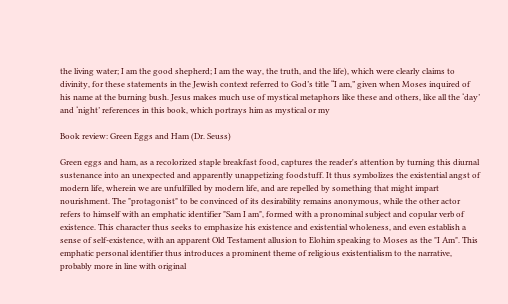the living water; I am the good shepherd; I am the way, the truth, and the life), which were clearly claims to divinity, for these statements in the Jewish context referred to God’s title “I am,” given when Moses inquired of his name at the burning bush. Jesus makes much use of mystical metaphors like these and others, like all the ‘day’ and ‘night’ references in this book, which portrays him as mystical or my

Book review: Green Eggs and Ham (Dr. Seuss)

Green eggs and ham, as a recolorized staple breakfast food, captures the reader's attention by turning this diurnal sustenance into an unexpected and apparently unappetizing foodstuff. It thus symbolizes the existential angst of modern life, wherein we are unfulfilled by modern life, and are repelled by something that might impart nourishment. The "protagonist" to be convinced of its desirability remains anonymous, while the other actor refers to himself with an emphatic identifier "Sam I am", formed with a pronominal subject and copular verb of existence. This character thus seeks to emphasize his existence and existential wholeness, and even establish a sense of self-existence, with an apparent Old Testament allusion to Elohim speaking to Moses as the "I Am". This emphatic personal identifier thus introduces a prominent theme of religious existentialism to the narrative, probably more in line with original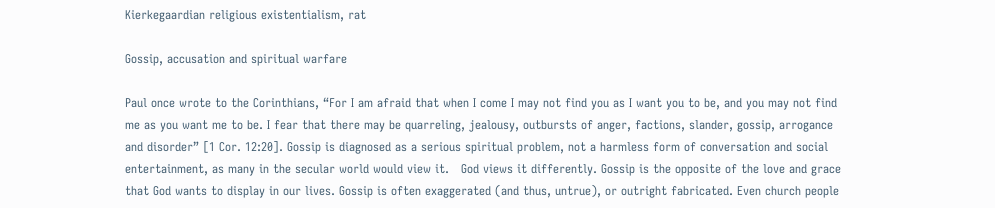Kierkegaardian religious existentialism, rat

Gossip, accusation and spiritual warfare

Paul once wrote to the Corinthians, “For I am afraid that when I come I may not find you as I want you to be, and you may not find me as you want me to be. I fear that there may be quarreling, jealousy, outbursts of anger, factions, slander, gossip, arrogance and disorder” [1 Cor. 12:20]. Gossip is diagnosed as a serious spiritual problem, not a harmless form of conversation and social entertainment, as many in the secular world would view it.   God views it differently. Gossip is the opposite of the love and grace that God wants to display in our lives. Gossip is often exaggerated (and thus, untrue), or outright fabricated. Even church people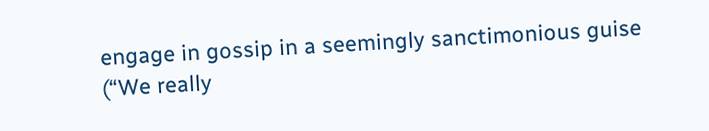engage in gossip in a seemingly sanctimonious guise (“We really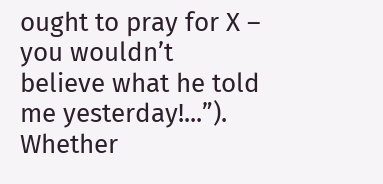ought to pray for X – you wouldn’t believe what he told me yesterday!...”). Whether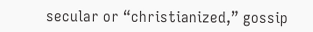secular or “christianized,” gossip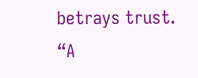betrays trust.          “A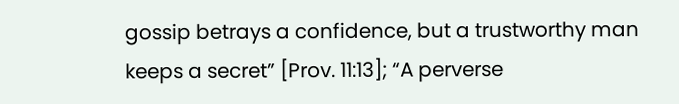gossip betrays a confidence, but a trustworthy man keeps a secret” [Prov. 11:13]; “A perverse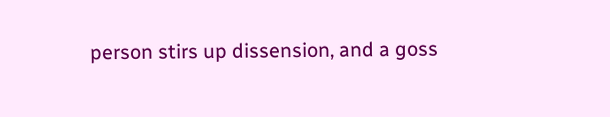person stirs up dissension, and a goss